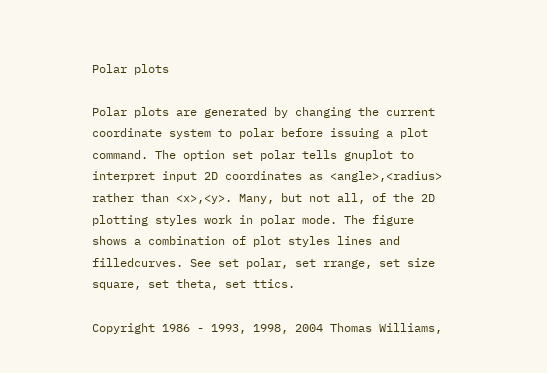Polar plots

Polar plots are generated by changing the current coordinate system to polar before issuing a plot command. The option set polar tells gnuplot to interpret input 2D coordinates as <angle>,<radius> rather than <x>,<y>. Many, but not all, of the 2D plotting styles work in polar mode. The figure shows a combination of plot styles lines and filledcurves. See set polar, set rrange, set size square, set theta, set ttics.

Copyright 1986 - 1993, 1998, 2004 Thomas Williams,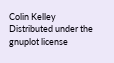Colin Kelley
Distributed under the gnuplot license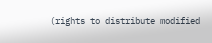(rights to distribute modified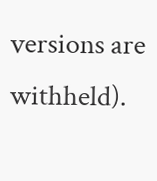versions are withheld).